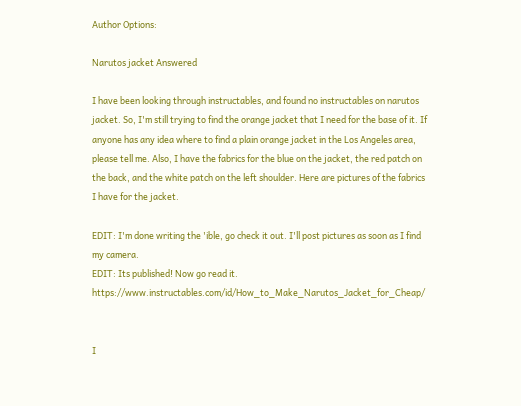Author Options:

Narutos jacket Answered

I have been looking through instructables, and found no instructables on narutos jacket. So, I'm still trying to find the orange jacket that I need for the base of it. If anyone has any idea where to find a plain orange jacket in the Los Angeles area, please tell me. Also, I have the fabrics for the blue on the jacket, the red patch on the back, and the white patch on the left shoulder. Here are pictures of the fabrics I have for the jacket.

EDIT: I'm done writing the 'ible, go check it out. I'll post pictures as soon as I find my camera.
EDIT: Its published! Now go read it. https://www.instructables.com/id/How_to_Make_Narutos_Jacket_for_Cheap/


I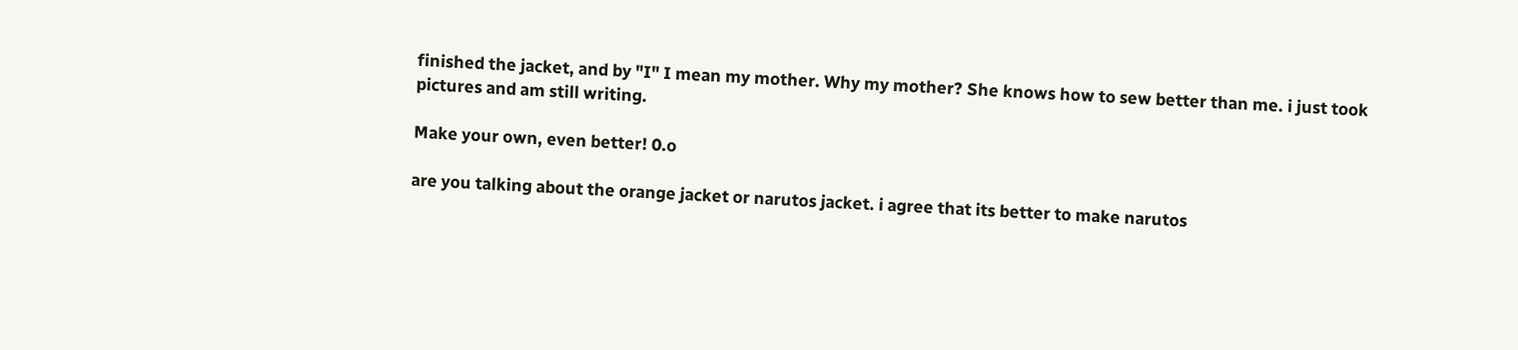finished the jacket, and by "I" I mean my mother. Why my mother? She knows how to sew better than me. i just took pictures and am still writing.

Make your own, even better! 0.o

are you talking about the orange jacket or narutos jacket. i agree that its better to make narutos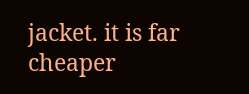jacket. it is far cheaper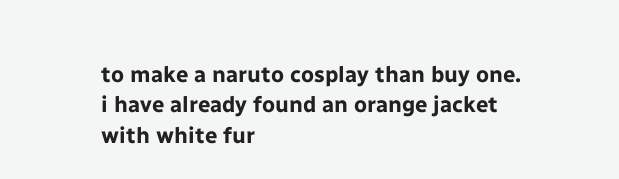to make a naruto cosplay than buy one. i have already found an orange jacket with white fur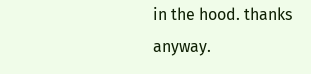in the hood. thanks anyway.